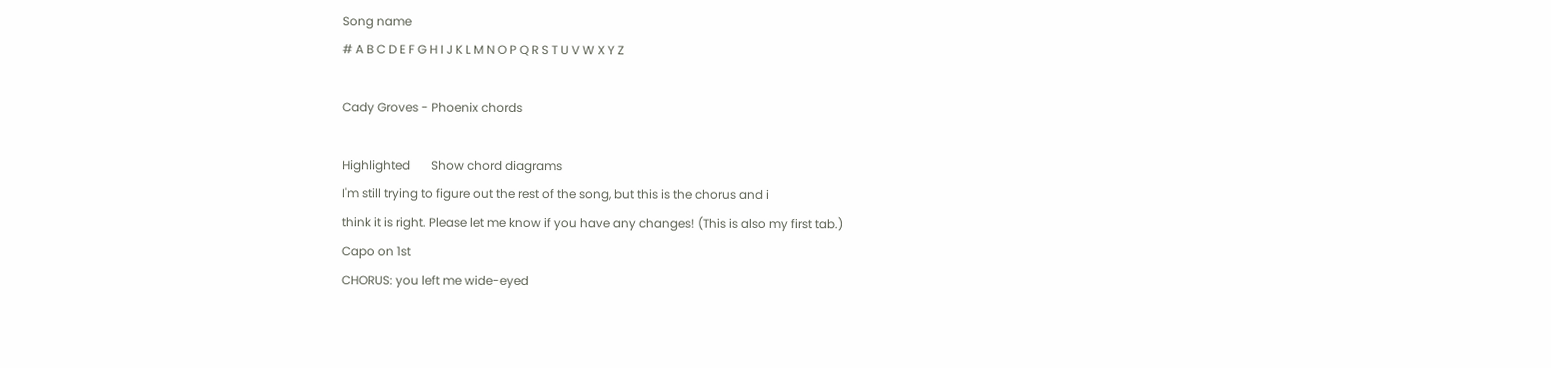Song name
# A B C D E F G H I J K L M N O P Q R S T U V W X Y Z

Cady Groves - Phoenix chords

Highlighted       Show chord diagrams
I'm still trying to figure out the rest of the song, but this is the chorus and i
think it is right. Please let me know if you have any changes! (This is also my first tab.)
Capo on 1st
CHORUS: you left me wide-eyed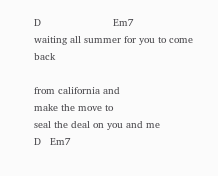D                        Em7
waiting all summer for you to come back

from california and
make the move to
seal the deal on you and me
D   Em7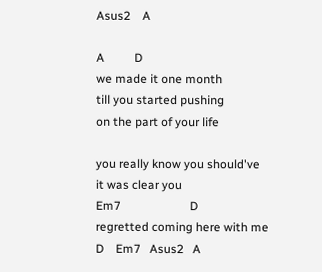Asus2    A

A          D
we made it one month
till you started pushing
on the part of your life

you really know you should've
it was clear you
Em7                       D
regretted coming here with me
D    Em7   Asus2   A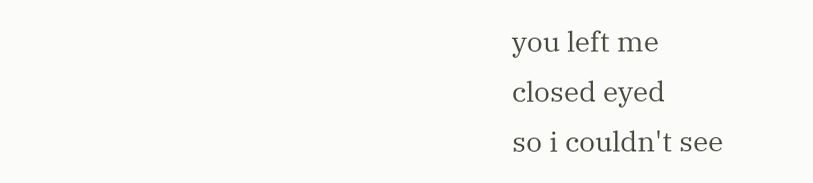you left me
closed eyed
so i couldn't see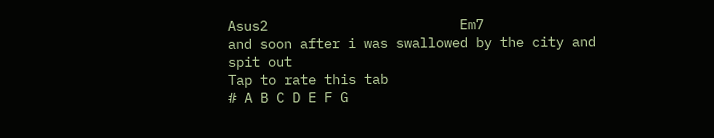Asus2                        Em7
and soon after i was swallowed by the city and
spit out
Tap to rate this tab
# A B C D E F G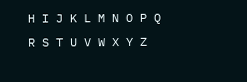H I J K L M N O P Q R S T U V W X Y Z